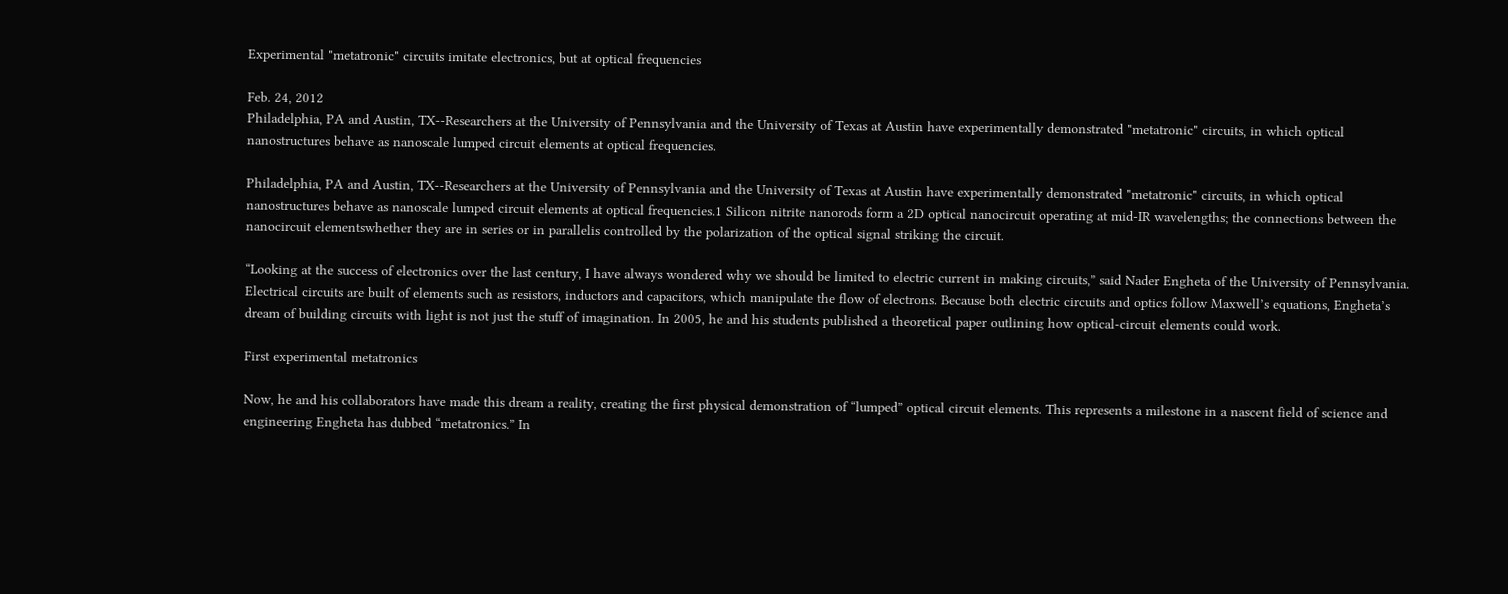Experimental "metatronic" circuits imitate electronics, but at optical frequencies

Feb. 24, 2012
Philadelphia, PA and Austin, TX--Researchers at the University of Pennsylvania and the University of Texas at Austin have experimentally demonstrated "metatronic" circuits, in which optical nanostructures behave as nanoscale lumped circuit elements at optical frequencies.

Philadelphia, PA and Austin, TX--Researchers at the University of Pennsylvania and the University of Texas at Austin have experimentally demonstrated "metatronic" circuits, in which optical nanostructures behave as nanoscale lumped circuit elements at optical frequencies.1 Silicon nitrite nanorods form a 2D optical nanocircuit operating at mid-IR wavelengths; the connections between the nanocircuit elementswhether they are in series or in parallelis controlled by the polarization of the optical signal striking the circuit.

“Looking at the success of electronics over the last century, I have always wondered why we should be limited to electric current in making circuits,” said Nader Engheta of the University of Pennsylvania. Electrical circuits are built of elements such as resistors, inductors and capacitors, which manipulate the flow of electrons. Because both electric circuits and optics follow Maxwell’s equations, Engheta’s dream of building circuits with light is not just the stuff of imagination. In 2005, he and his students published a theoretical paper outlining how optical-circuit elements could work.

First experimental metatronics

Now, he and his collaborators have made this dream a reality, creating the first physical demonstration of “lumped” optical circuit elements. This represents a milestone in a nascent field of science and engineering Engheta has dubbed “metatronics.” In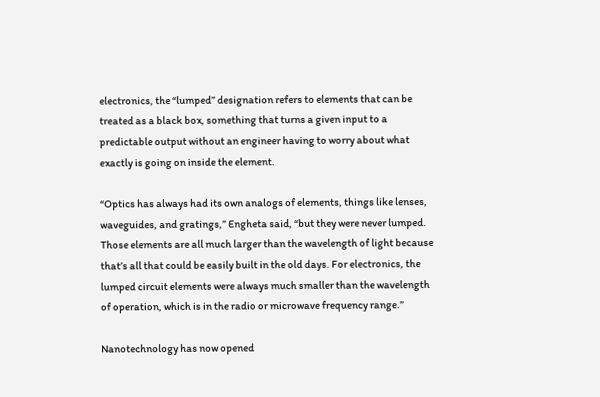electronics, the “lumped” designation refers to elements that can be treated as a black box, something that turns a given input to a predictable output without an engineer having to worry about what exactly is going on inside the element.

“Optics has always had its own analogs of elements, things like lenses, waveguides, and gratings,” Engheta said, “but they were never lumped. Those elements are all much larger than the wavelength of light because that’s all that could be easily built in the old days. For electronics, the lumped circuit elements were always much smaller than the wavelength of operation, which is in the radio or microwave frequency range.”

Nanotechnology has now opened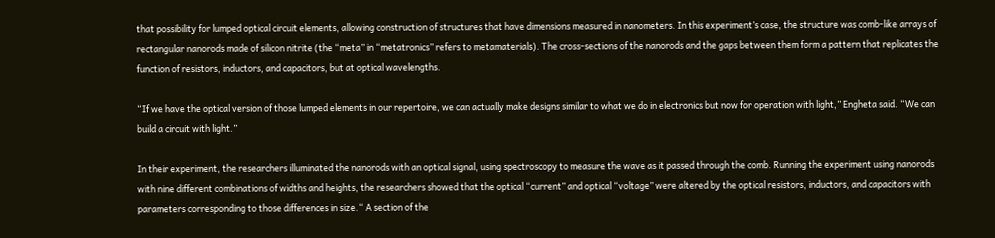that possibility for lumped optical circuit elements, allowing construction of structures that have dimensions measured in nanometers. In this experiment’s case, the structure was comb-like arrays of rectangular nanorods made of silicon nitrite (the “meta” in “metatronics” refers to metamaterials). The cross-sections of the nanorods and the gaps between them form a pattern that replicates the function of resistors, inductors, and capacitors, but at optical wavelengths.

“If we have the optical version of those lumped elements in our repertoire, we can actually make designs similar to what we do in electronics but now for operation with light,” Engheta said. “We can build a circuit with light.”

In their experiment, the researchers illuminated the nanorods with an optical signal, using spectroscopy to measure the wave as it passed through the comb. Running the experiment using nanorods with nine different combinations of widths and heights, the researchers showed that the optical “current” and optical “voltage” were altered by the optical resistors, inductors, and capacitors with parameters corresponding to those differences in size.“ A section of the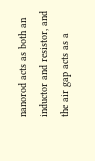nanorod acts as both an inductor and resistor, and the air gap acts as a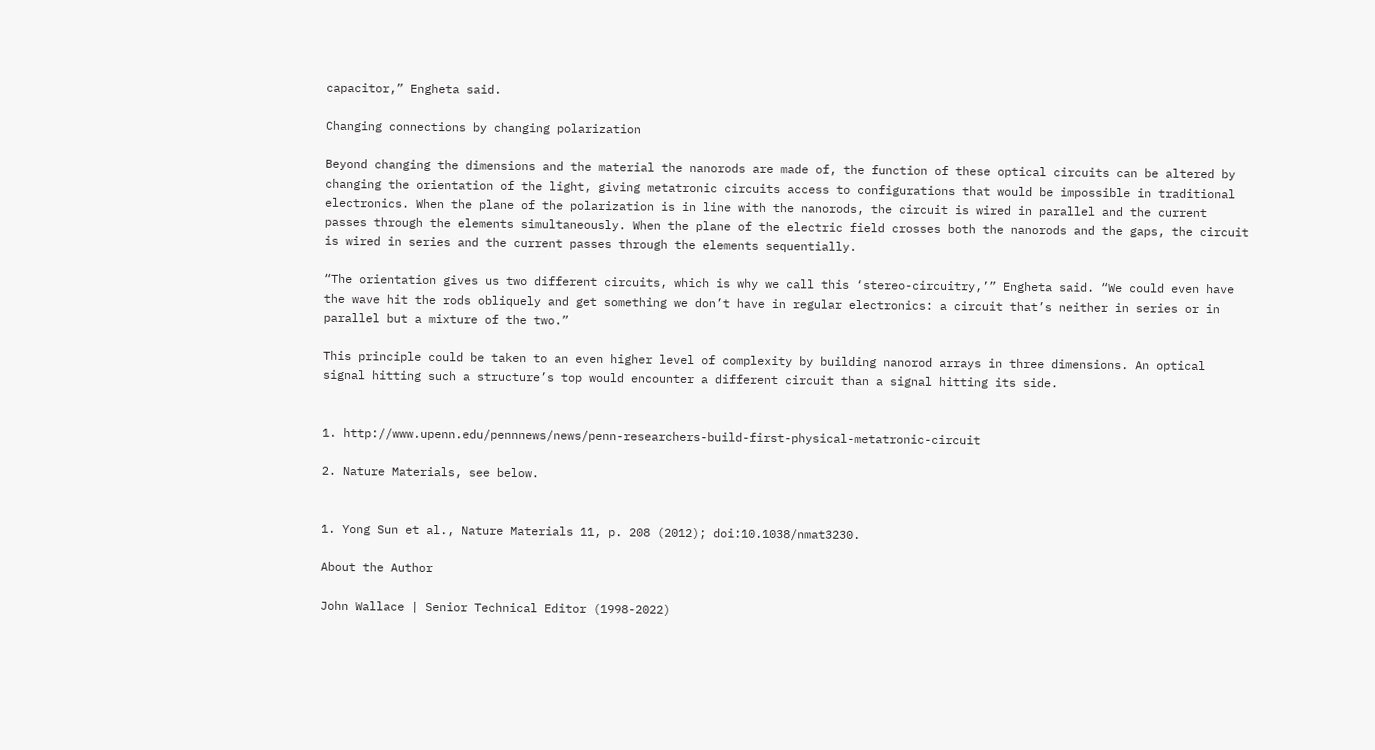capacitor,” Engheta said.

Changing connections by changing polarization

Beyond changing the dimensions and the material the nanorods are made of, the function of these optical circuits can be altered by changing the orientation of the light, giving metatronic circuits access to configurations that would be impossible in traditional electronics. When the plane of the polarization is in line with the nanorods, the circuit is wired in parallel and the current passes through the elements simultaneously. When the plane of the electric field crosses both the nanorods and the gaps, the circuit is wired in series and the current passes through the elements sequentially.

“The orientation gives us two different circuits, which is why we call this ‘stereo-circuitry,’” Engheta said. “We could even have the wave hit the rods obliquely and get something we don’t have in regular electronics: a circuit that’s neither in series or in parallel but a mixture of the two.”

This principle could be taken to an even higher level of complexity by building nanorod arrays in three dimensions. An optical signal hitting such a structure’s top would encounter a different circuit than a signal hitting its side.


1. http://www.upenn.edu/pennnews/news/penn-researchers-build-first-physical-metatronic-circuit

2. Nature Materials, see below.


1. Yong Sun et al., Nature Materials 11, p. 208 (2012); doi:10.1038/nmat3230.

About the Author

John Wallace | Senior Technical Editor (1998-2022)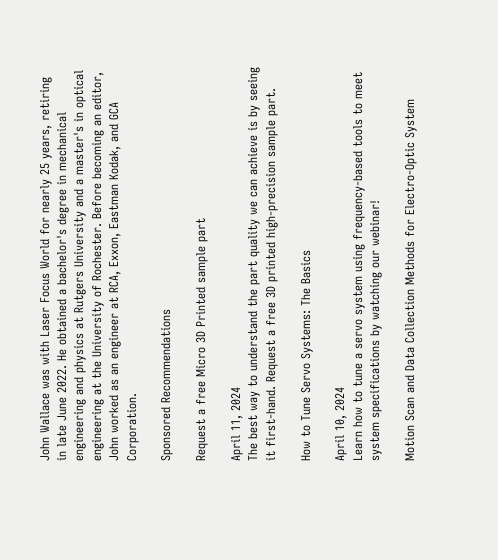John Wallace was with Laser Focus World for nearly 25 years, retiring in late June 2022. He obtained a bachelor's degree in mechanical engineering and physics at Rutgers University and a master's in optical engineering at the University of Rochester. Before becoming an editor, John worked as an engineer at RCA, Exxon, Eastman Kodak, and GCA Corporation.

Sponsored Recommendations

Request a free Micro 3D Printed sample part

April 11, 2024
The best way to understand the part quality we can achieve is by seeing it first-hand. Request a free 3D printed high-precision sample part.

How to Tune Servo Systems: The Basics

April 10, 2024
Learn how to tune a servo system using frequency-based tools to meet system specifications by watching our webinar!

Motion Scan and Data Collection Methods for Electro-Optic System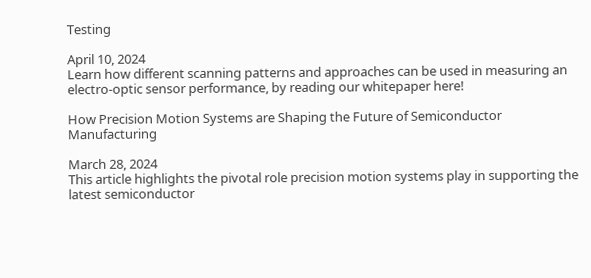Testing

April 10, 2024
Learn how different scanning patterns and approaches can be used in measuring an electro-optic sensor performance, by reading our whitepaper here!

How Precision Motion Systems are Shaping the Future of Semiconductor Manufacturing

March 28, 2024
This article highlights the pivotal role precision motion systems play in supporting the latest semiconductor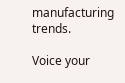manufacturing trends.

Voice your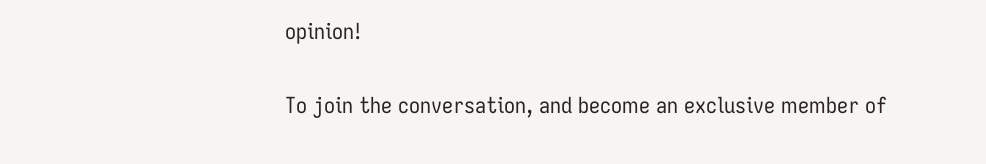opinion!

To join the conversation, and become an exclusive member of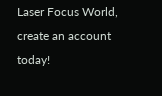Laser Focus World, create an account today!